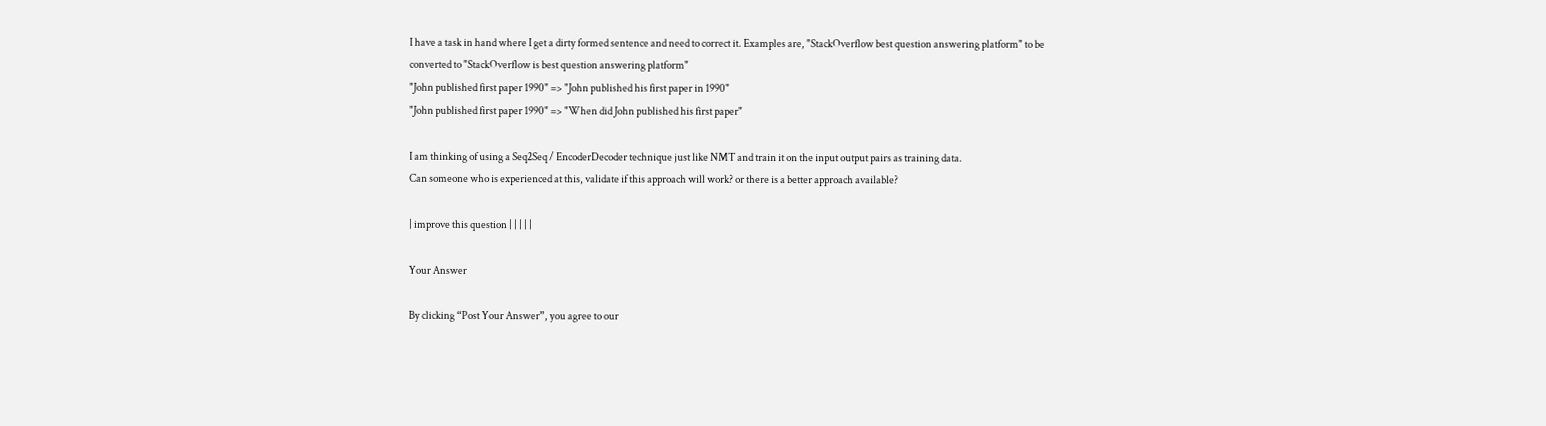I have a task in hand where I get a dirty formed sentence and need to correct it. Examples are, "StackOverflow best question answering platform" to be converted to "StackOverflow is best question answering platform"
"John published first paper 1990" => "John published his first paper in 1990"
"John published first paper 1990" => "When did John published his first paper"

I am thinking of using a Seq2Seq / EncoderDecoder technique just like NMT and train it on the input output pairs as training data.
Can someone who is experienced at this, validate if this approach will work? or there is a better approach available?

| improve this question | | | | |

Your Answer

By clicking “Post Your Answer”, you agree to our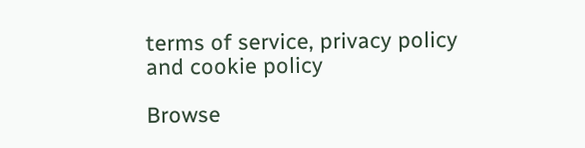terms of service, privacy policy and cookie policy

Browse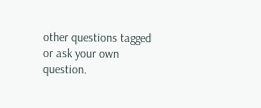other questions tagged or ask your own question.